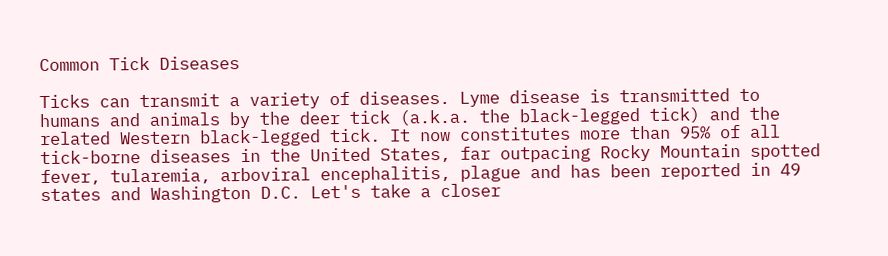Common Tick Diseases

Ticks can transmit a variety of diseases. Lyme disease is transmitted to humans and animals by the deer tick (a.k.a. the black-legged tick) and the related Western black-legged tick. It now constitutes more than 95% of all tick-borne diseases in the United States, far outpacing Rocky Mountain spotted fever, tularemia, arboviral encephalitis, plague and has been reported in 49 states and Washington D.C. Let's take a closer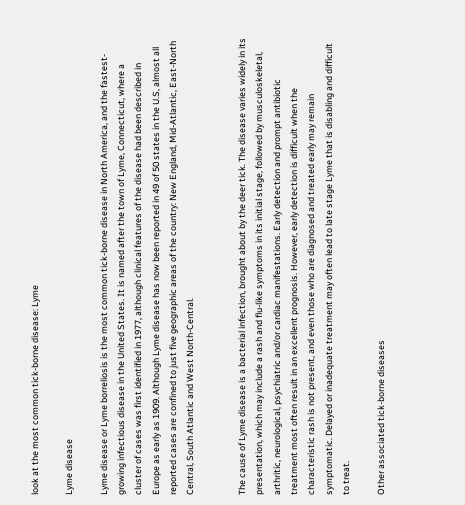look at the most common tick-borne disease: Lyme

Lyme disease

Lyme disease or Lyme borreliosis is the most common tick-borne disease in North America, and the fastest-growing infectious disease in the United States. It is named after the town of Lyme, Connecticut, where a cluster of cases was first identified in 1977, although clinical features of the disease had been described in Europe as early as 1909. Although Lyme disease has now been reported in 49 of 50 states in the U.S, almost all reported cases are confined to just five geographic areas of the country: New England, Mid-Atlantic, East-North Central, South Atlantic and West North-Central.


The cause of Lyme disease is a bacterial infection, brought about by the deer tick. The disease varies widely in its presentation, which may include a rash and flu-like symptoms in its initial stage, followed by musculoskeletal, arthritic, neurological, psychiatric and/or cardiac manifestations. Early detection and prompt antibiotic treatment most often result in an excellent prognosis. However, early detection is difficult when the characteristic rash is not present, and even those who are diagnosed and treated early may remain symptomatic. Delayed or inadequate treatment may often lead to late stage Lyme that is disabling and difficult to treat.

Other associated tick-borne diseases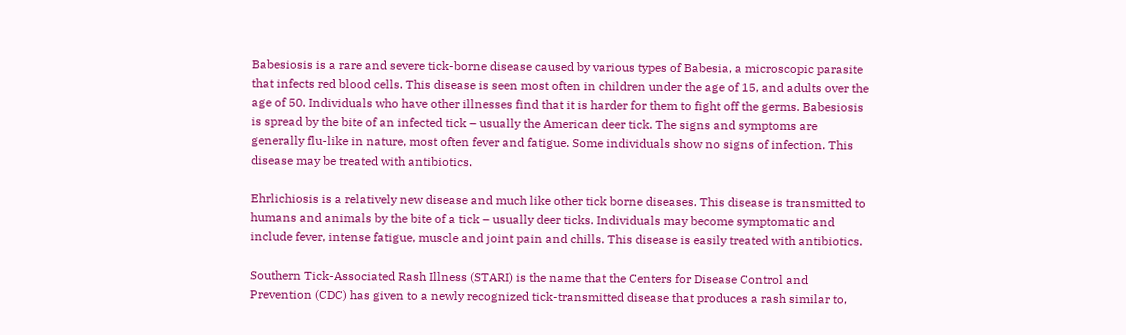Babesiosis is a rare and severe tick-borne disease caused by various types of Babesia, a microscopic parasite that infects red blood cells. This disease is seen most often in children under the age of 15, and adults over the age of 50. Individuals who have other illnesses find that it is harder for them to fight off the germs. Babesiosis is spread by the bite of an infected tick – usually the American deer tick. The signs and symptoms are generally flu-like in nature, most often fever and fatigue. Some individuals show no signs of infection. This disease may be treated with antibiotics.

Ehrlichiosis is a relatively new disease and much like other tick borne diseases. This disease is transmitted to humans and animals by the bite of a tick – usually deer ticks. Individuals may become symptomatic and include fever, intense fatigue, muscle and joint pain and chills. This disease is easily treated with antibiotics.

Southern Tick-Associated Rash Illness (STARI) is the name that the Centers for Disease Control and Prevention (CDC) has given to a newly recognized tick-transmitted disease that produces a rash similar to,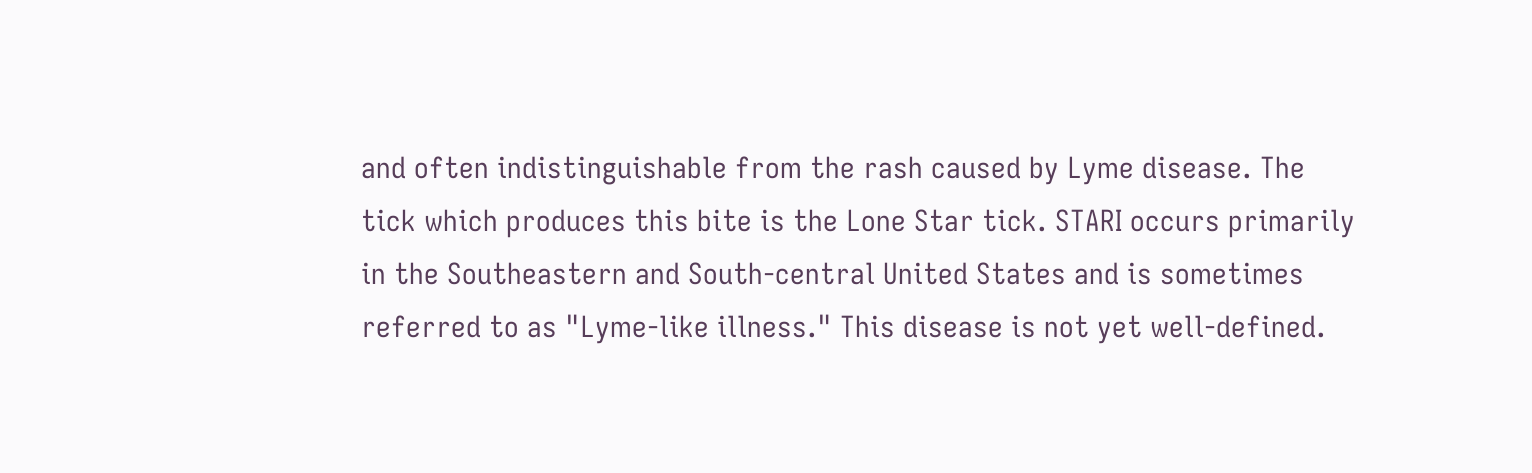and often indistinguishable from the rash caused by Lyme disease. The tick which produces this bite is the Lone Star tick. STARI occurs primarily in the Southeastern and South-central United States and is sometimes referred to as "Lyme-like illness." This disease is not yet well-defined.